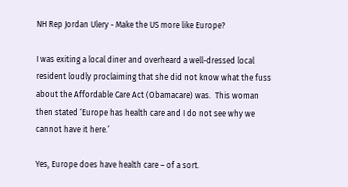NH Rep Jordan Ulery - Make the US more like Europe?

I was exiting a local diner and overheard a well-dressed local resident loudly proclaiming that she did not know what the fuss about the Affordable Care Act (Obamacare) was.  This woman then stated ‘Europe has health care and I do not see why we cannot have it here.’

Yes, Europe does have health care – of a sort.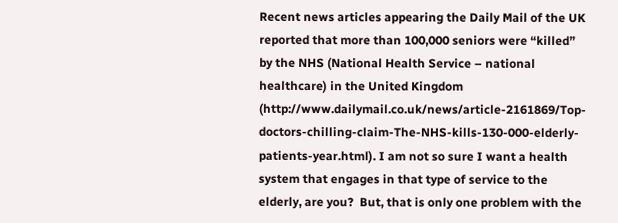Recent news articles appearing the Daily Mail of the UK reported that more than 100,000 seniors were “killed” by the NHS (National Health Service – national healthcare) in the United Kingdom (http://www.dailymail.co.uk/news/article-2161869/Top-doctors-chilling-claim-The-NHS-kills-130-000-elderly-patients-year.html). I am not so sure I want a health system that engages in that type of service to the elderly, are you?  But, that is only one problem with the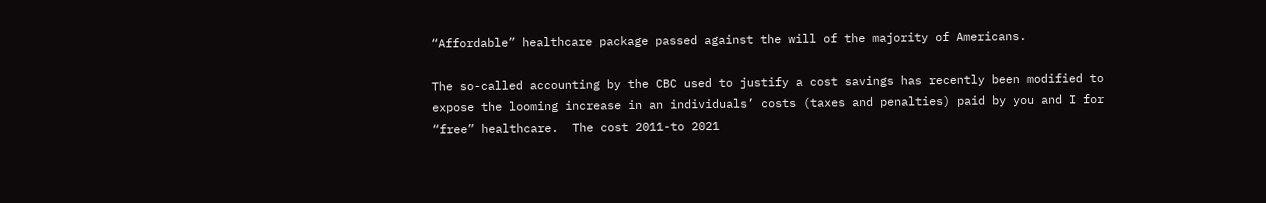“Affordable” healthcare package passed against the will of the majority of Americans.

The so-called accounting by the CBC used to justify a cost savings has recently been modified to expose the looming increase in an individuals’ costs (taxes and penalties) paid by you and I for “free” healthcare.  The cost 2011-to 2021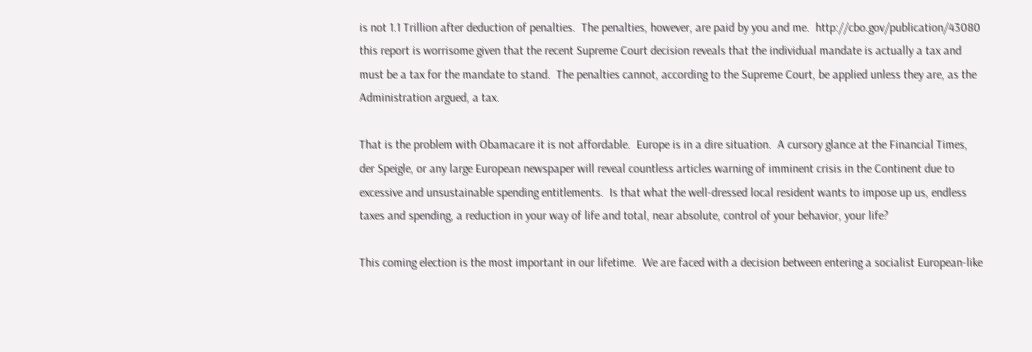is not 1.1 Trillion after deduction of penalties.  The penalties, however, are paid by you and me.  http://cbo.gov/publication/43080 this report is worrisome given that the recent Supreme Court decision reveals that the individual mandate is actually a tax and must be a tax for the mandate to stand.  The penalties cannot, according to the Supreme Court, be applied unless they are, as the Administration argued, a tax.

That is the problem with Obamacare it is not affordable.  Europe is in a dire situation.  A cursory glance at the Financial Times, der Speigle, or any large European newspaper will reveal countless articles warning of imminent crisis in the Continent due to excessive and unsustainable spending entitlements.  Is that what the well-dressed local resident wants to impose up us, endless taxes and spending, a reduction in your way of life and total, near absolute, control of your behavior, your life?

This coming election is the most important in our lifetime.  We are faced with a decision between entering a socialist European-like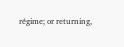régime; or returning,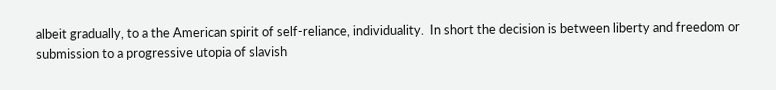albeit gradually, to a the American spirit of self-reliance, individuality.  In short the decision is between liberty and freedom or submission to a progressive utopia of slavish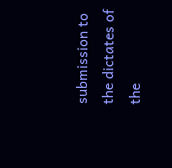submission to the dictates of the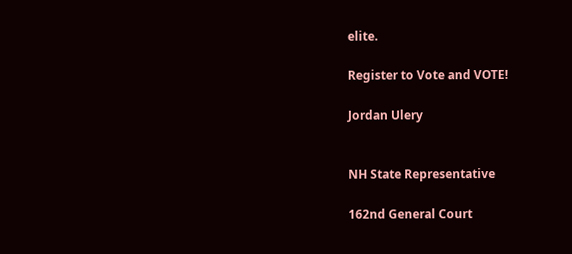elite.

Register to Vote and VOTE!

Jordan Ulery


NH State Representative

162nd General Court